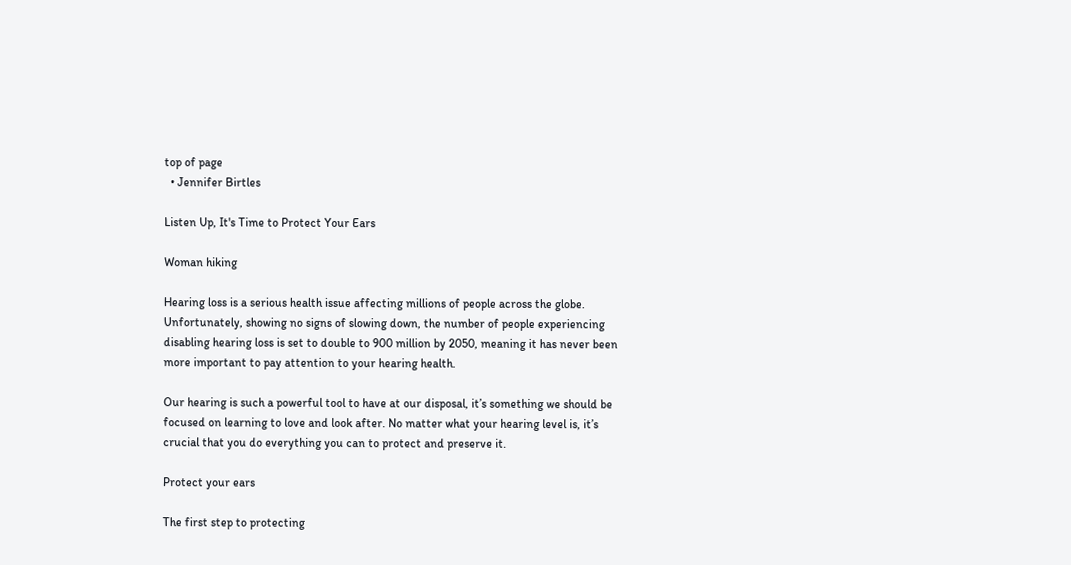top of page
  • Jennifer Birtles

Listen Up, It's Time to Protect Your Ears

Woman hiking

Hearing loss is a serious health issue affecting millions of people across the globe. Unfortunately, showing no signs of slowing down, the number of people experiencing disabling hearing loss is set to double to 900 million by 2050, meaning it has never been more important to pay attention to your hearing health.

Our hearing is such a powerful tool to have at our disposal, it’s something we should be focused on learning to love and look after. No matter what your hearing level is, it’s crucial that you do everything you can to protect and preserve it.

Protect your ears

The first step to protecting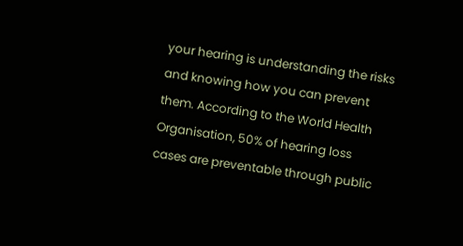your hearing is understanding the risks and knowing how you can prevent them. According to the World Health Organisation, 50% of hearing loss cases are preventable through public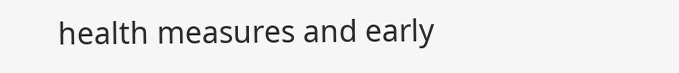health measures and early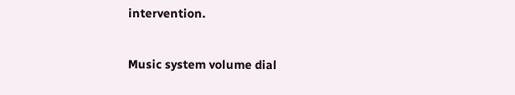intervention.

Music system volume dial